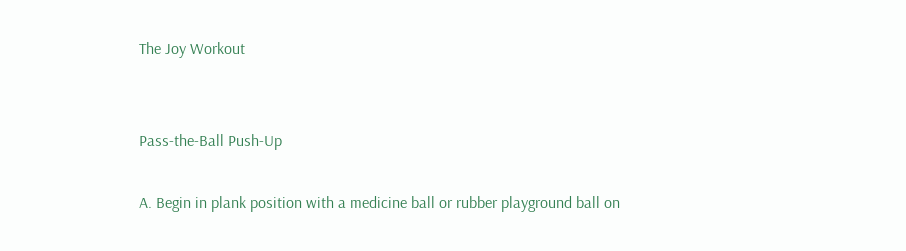The Joy Workout


Pass-the-Ball Push-Up

A. Begin in plank position with a medicine ball or rubber playground ball on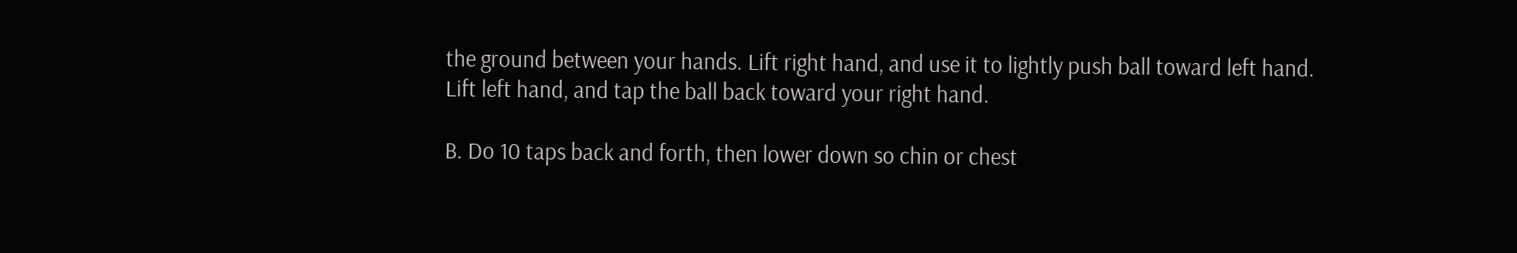the ground between your hands. Lift right hand, and use it to lightly push ball toward left hand. Lift left hand, and tap the ball back toward your right hand.

B. Do 10 taps back and forth, then lower down so chin or chest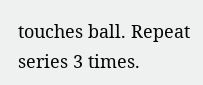touches ball. Repeat series 3 times.